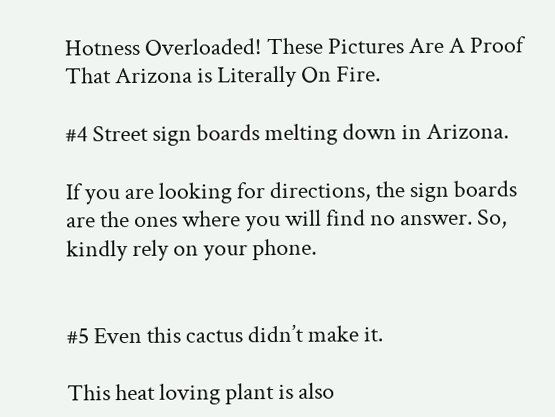Hotness Overloaded! These Pictures Are A Proof That Arizona is Literally On Fire.

#4 Street sign boards melting down in Arizona.

If you are looking for directions, the sign boards are the ones where you will find no answer. So, kindly rely on your phone.


#5 Even this cactus didn’t make it.

This heat loving plant is also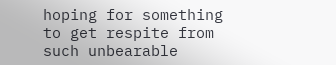hoping for something to get respite from such unbearable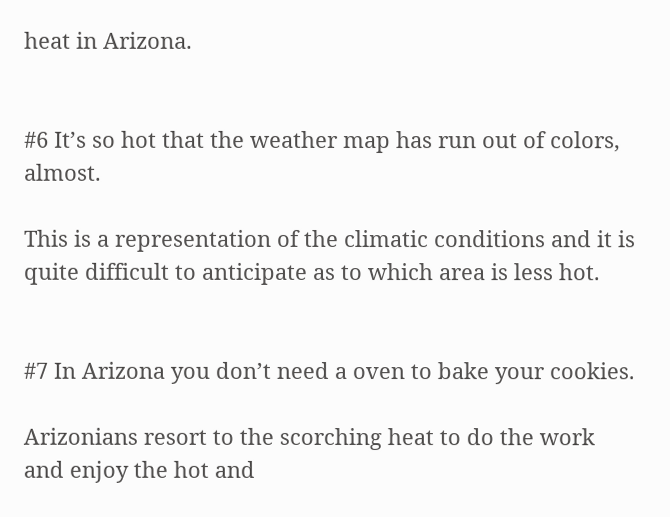heat in Arizona.


#6 It’s so hot that the weather map has run out of colors, almost.

This is a representation of the climatic conditions and it is quite difficult to anticipate as to which area is less hot.


#7 In Arizona you don’t need a oven to bake your cookies.

Arizonians resort to the scorching heat to do the work and enjoy the hot and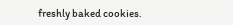freshly baked cookies.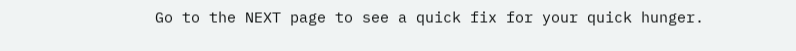Go to the NEXT page to see a quick fix for your quick hunger.